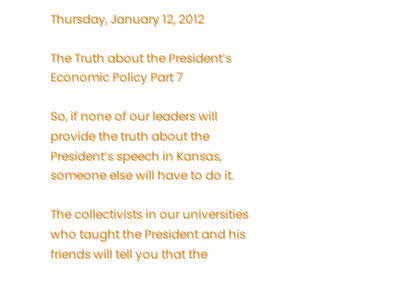Thursday, January 12, 2012

The Truth about the President’s Economic Policy Part 7

So, if none of our leaders will provide the truth about the President’s speech in Kansas, someone else will have to do it.

The collectivists in our universities who taught the President and his friends will tell you that the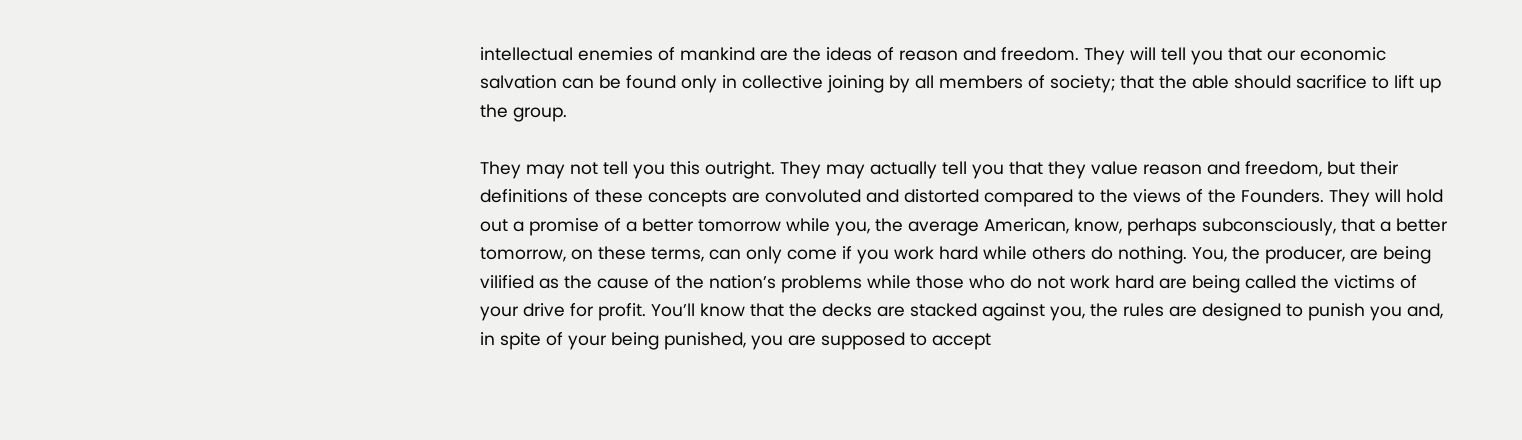intellectual enemies of mankind are the ideas of reason and freedom. They will tell you that our economic salvation can be found only in collective joining by all members of society; that the able should sacrifice to lift up the group.

They may not tell you this outright. They may actually tell you that they value reason and freedom, but their definitions of these concepts are convoluted and distorted compared to the views of the Founders. They will hold out a promise of a better tomorrow while you, the average American, know, perhaps subconsciously, that a better tomorrow, on these terms, can only come if you work hard while others do nothing. You, the producer, are being vilified as the cause of the nation’s problems while those who do not work hard are being called the victims of your drive for profit. You’ll know that the decks are stacked against you, the rules are designed to punish you and, in spite of your being punished, you are supposed to accept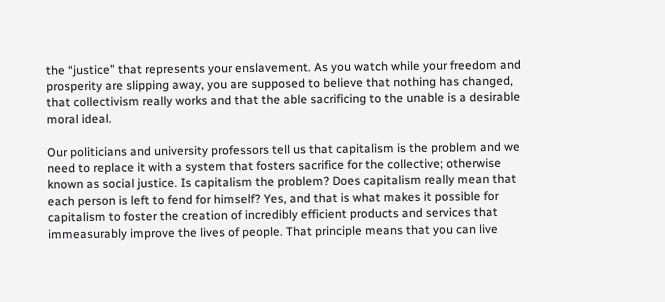the “justice” that represents your enslavement. As you watch while your freedom and prosperity are slipping away, you are supposed to believe that nothing has changed, that collectivism really works and that the able sacrificing to the unable is a desirable moral ideal.

Our politicians and university professors tell us that capitalism is the problem and we need to replace it with a system that fosters sacrifice for the collective; otherwise known as social justice. Is capitalism the problem? Does capitalism really mean that each person is left to fend for himself? Yes, and that is what makes it possible for capitalism to foster the creation of incredibly efficient products and services that immeasurably improve the lives of people. That principle means that you can live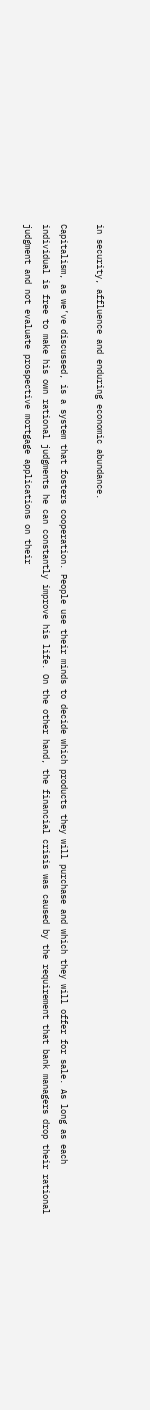in security, affluence and enduring economic abundance.

Capitalism, as we’ve discussed, is a system that fosters cooperation. People use their minds to decide which products they will purchase and which they will offer for sale. As long as each individual is free to make his own rational judgments he can constantly improve his life. On the other hand, the financial crisis was caused by the requirement that bank managers drop their rational judgment and not evaluate prospective mortgage applications on their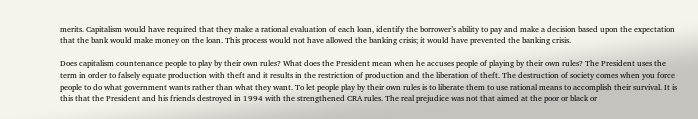merits. Capitalism would have required that they make a rational evaluation of each loan, identify the borrower’s ability to pay and make a decision based upon the expectation that the bank would make money on the loan. This process would not have allowed the banking crisis; it would have prevented the banking crisis.

Does capitalism countenance people to play by their own rules? What does the President mean when he accuses people of playing by their own rules? The President uses the term in order to falsely equate production with theft and it results in the restriction of production and the liberation of theft. The destruction of society comes when you force people to do what government wants rather than what they want. To let people play by their own rules is to liberate them to use rational means to accomplish their survival. It is this that the President and his friends destroyed in 1994 with the strengthened CRA rules. The real prejudice was not that aimed at the poor or black or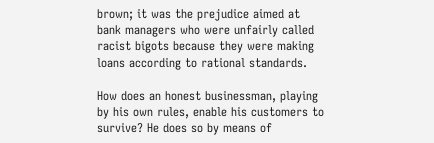brown; it was the prejudice aimed at bank managers who were unfairly called racist bigots because they were making loans according to rational standards.

How does an honest businessman, playing by his own rules, enable his customers to survive? He does so by means of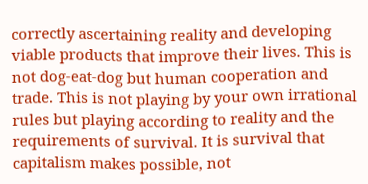correctly ascertaining reality and developing viable products that improve their lives. This is not dog-eat-dog but human cooperation and trade. This is not playing by your own irrational rules but playing according to reality and the requirements of survival. It is survival that capitalism makes possible, not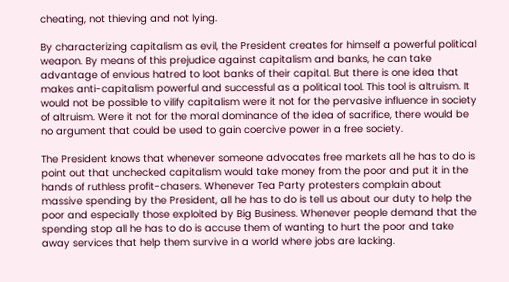cheating, not thieving and not lying.

By characterizing capitalism as evil, the President creates for himself a powerful political weapon. By means of this prejudice against capitalism and banks, he can take advantage of envious hatred to loot banks of their capital. But there is one idea that makes anti-capitalism powerful and successful as a political tool. This tool is altruism. It would not be possible to vilify capitalism were it not for the pervasive influence in society of altruism. Were it not for the moral dominance of the idea of sacrifice, there would be no argument that could be used to gain coercive power in a free society.

The President knows that whenever someone advocates free markets all he has to do is point out that unchecked capitalism would take money from the poor and put it in the hands of ruthless profit-chasers. Whenever Tea Party protesters complain about massive spending by the President, all he has to do is tell us about our duty to help the poor and especially those exploited by Big Business. Whenever people demand that the spending stop all he has to do is accuse them of wanting to hurt the poor and take away services that help them survive in a world where jobs are lacking.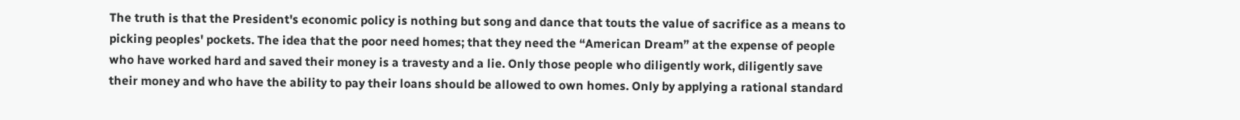The truth is that the President's economic policy is nothing but song and dance that touts the value of sacrifice as a means to picking peoples' pockets. The idea that the poor need homes; that they need the “American Dream” at the expense of people who have worked hard and saved their money is a travesty and a lie. Only those people who diligently work, diligently save their money and who have the ability to pay their loans should be allowed to own homes. Only by applying a rational standard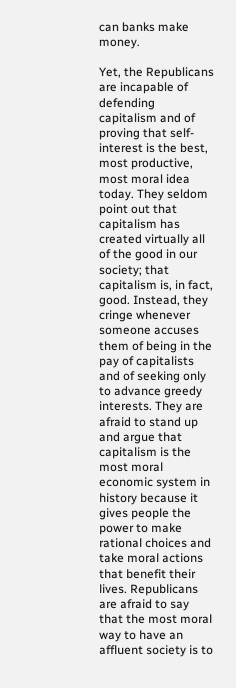can banks make money.

Yet, the Republicans are incapable of defending capitalism and of proving that self-interest is the best, most productive, most moral idea today. They seldom point out that capitalism has created virtually all of the good in our society; that capitalism is, in fact, good. Instead, they cringe whenever someone accuses them of being in the pay of capitalists and of seeking only to advance greedy interests. They are afraid to stand up and argue that capitalism is the most moral economic system in history because it gives people the power to make rational choices and take moral actions that benefit their lives. Republicans are afraid to say that the most moral way to have an affluent society is to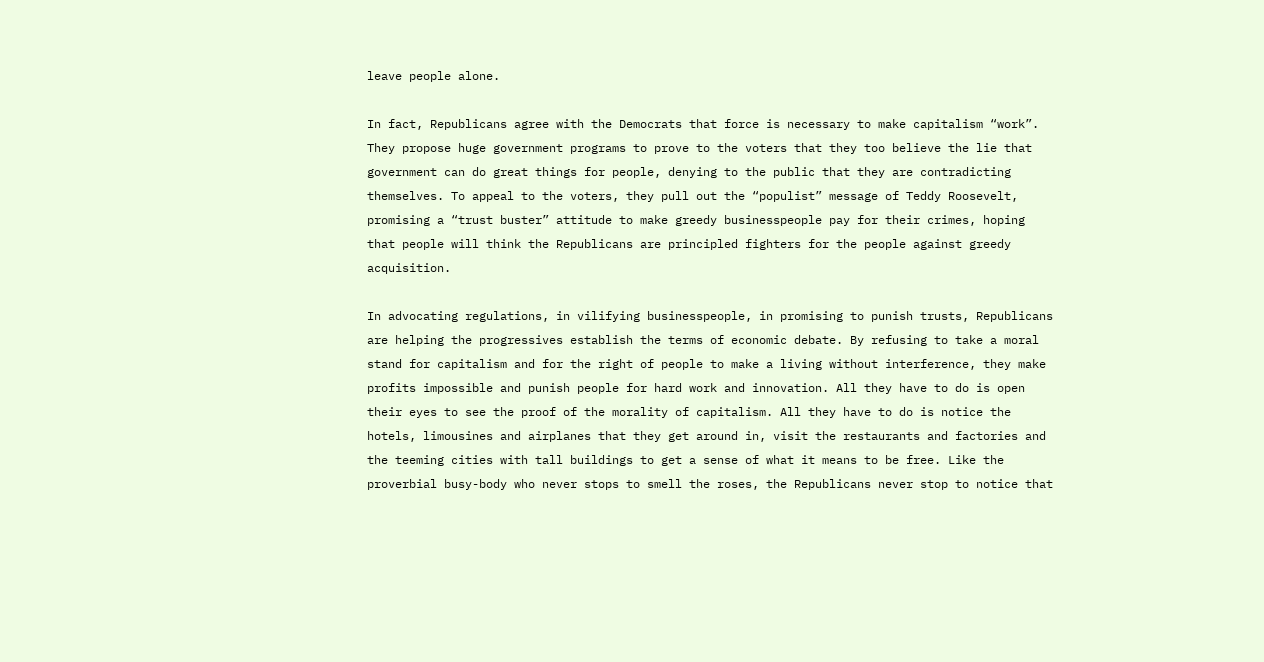leave people alone.

In fact, Republicans agree with the Democrats that force is necessary to make capitalism “work”. They propose huge government programs to prove to the voters that they too believe the lie that government can do great things for people, denying to the public that they are contradicting themselves. To appeal to the voters, they pull out the “populist” message of Teddy Roosevelt, promising a “trust buster” attitude to make greedy businesspeople pay for their crimes, hoping that people will think the Republicans are principled fighters for the people against greedy acquisition.

In advocating regulations, in vilifying businesspeople, in promising to punish trusts, Republicans are helping the progressives establish the terms of economic debate. By refusing to take a moral stand for capitalism and for the right of people to make a living without interference, they make profits impossible and punish people for hard work and innovation. All they have to do is open their eyes to see the proof of the morality of capitalism. All they have to do is notice the hotels, limousines and airplanes that they get around in, visit the restaurants and factories and the teeming cities with tall buildings to get a sense of what it means to be free. Like the proverbial busy-body who never stops to smell the roses, the Republicans never stop to notice that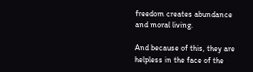freedom creates abundance and moral living.

And because of this, they are helpless in the face of the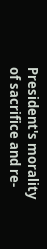President's morality of sacrifice and re-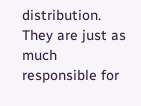distribution. They are just as much responsible for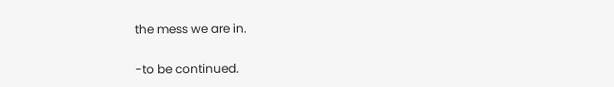the mess we are in.

-to be continued.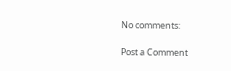No comments:

Post a Comment